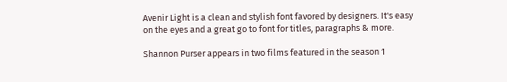Avenir Light is a clean and stylish font favored by designers. It's easy on the eyes and a great go to font for titles, paragraphs & more.

Shannon Purser appears in two films featured in the season 1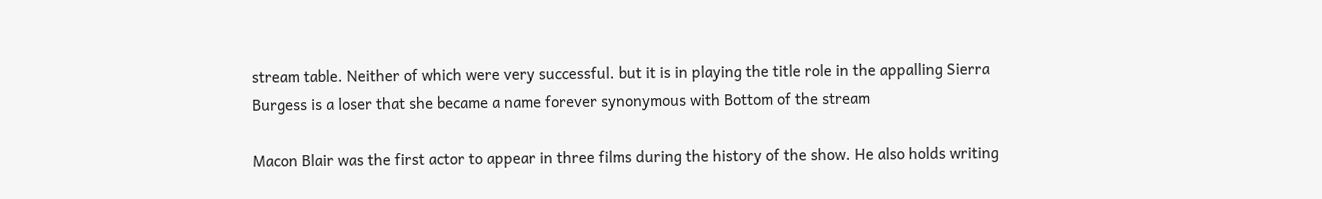stream table. Neither of which were very successful. but it is in playing the title role in the appalling Sierra Burgess is a loser that she became a name forever synonymous with Bottom of the stream

Macon Blair was the first actor to appear in three films during the history of the show. He also holds writing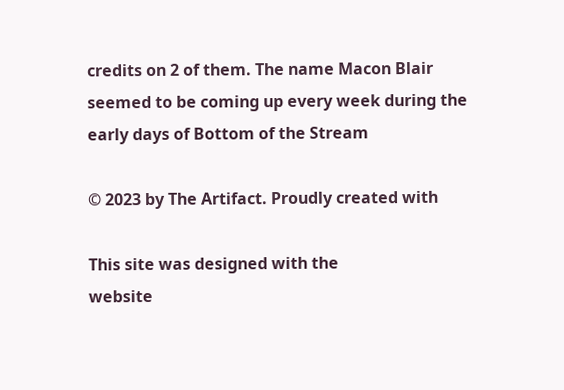credits on 2 of them. The name Macon Blair seemed to be coming up every week during the early days of Bottom of the Stream

© 2023 by The Artifact. Proudly created with

This site was designed with the
website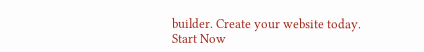builder. Create your website today.
Start Now